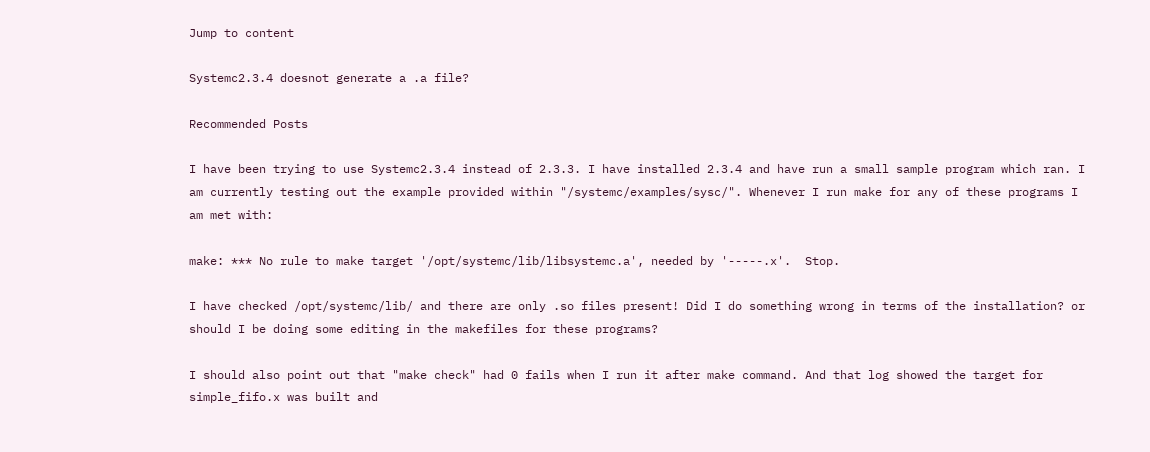Jump to content

Systemc2.3.4 doesnot generate a .a file?

Recommended Posts

I have been trying to use Systemc2.3.4 instead of 2.3.3. I have installed 2.3.4 and have run a small sample program which ran. I am currently testing out the example provided within "/systemc/examples/sysc/". Whenever I run make for any of these programs I am met with:

make: *** No rule to make target '/opt/systemc/lib/libsystemc.a', needed by '-----.x'.  Stop.

I have checked /opt/systemc/lib/ and there are only .so files present! Did I do something wrong in terms of the installation? or should I be doing some editing in the makefiles for these programs?

I should also point out that "make check" had 0 fails when I run it after make command. And that log showed the target for simple_fifo.x was built and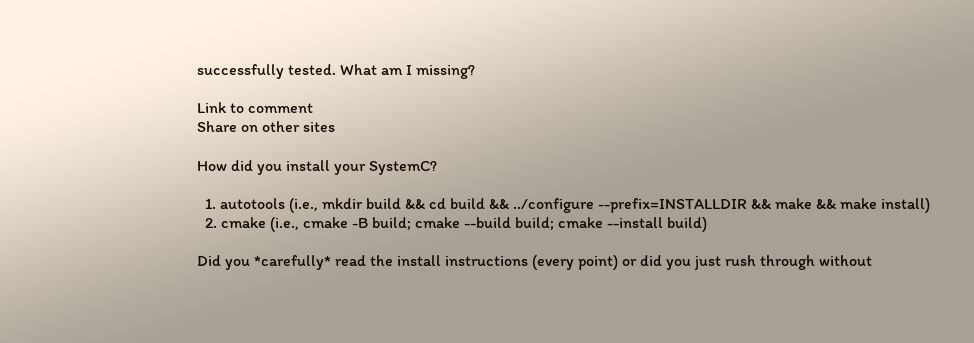successfully tested. What am I missing?

Link to comment
Share on other sites

How did you install your SystemC?

  1. autotools (i.e., mkdir build && cd build && ../configure --prefix=INSTALLDIR && make && make install)
  2. cmake (i.e., cmake -B build; cmake --build build; cmake --install build)

Did you *carefully* read the install instructions (every point) or did you just rush through without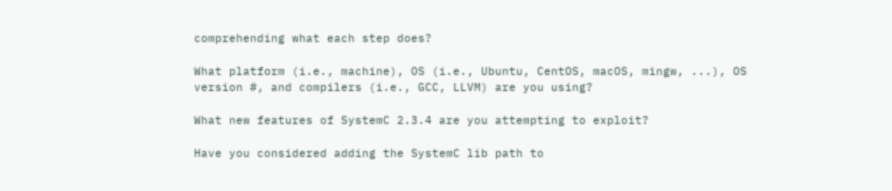comprehending what each step does?

What platform (i.e., machine), OS (i.e., Ubuntu, CentOS, macOS, mingw, ...), OS version #, and compilers (i.e., GCC, LLVM) are you using?

What new features of SystemC 2.3.4 are you attempting to exploit?

Have you considered adding the SystemC lib path to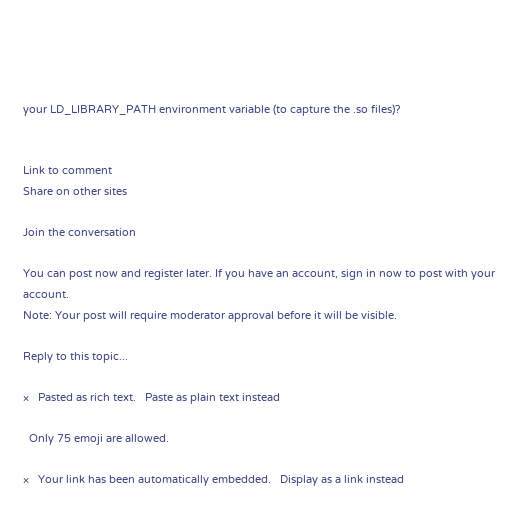your LD_LIBRARY_PATH environment variable (to capture the .so files)?


Link to comment
Share on other sites

Join the conversation

You can post now and register later. If you have an account, sign in now to post with your account.
Note: Your post will require moderator approval before it will be visible.

Reply to this topic...

×   Pasted as rich text.   Paste as plain text instead

  Only 75 emoji are allowed.

×   Your link has been automatically embedded.   Display as a link instead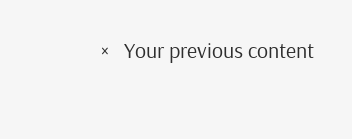×   Your previous content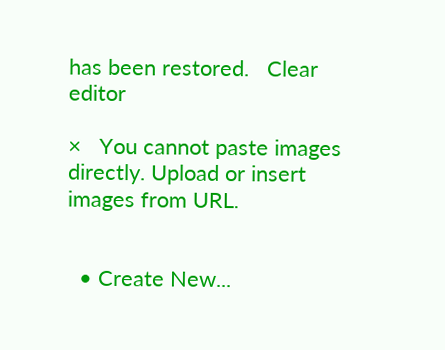has been restored.   Clear editor

×   You cannot paste images directly. Upload or insert images from URL.


  • Create New...